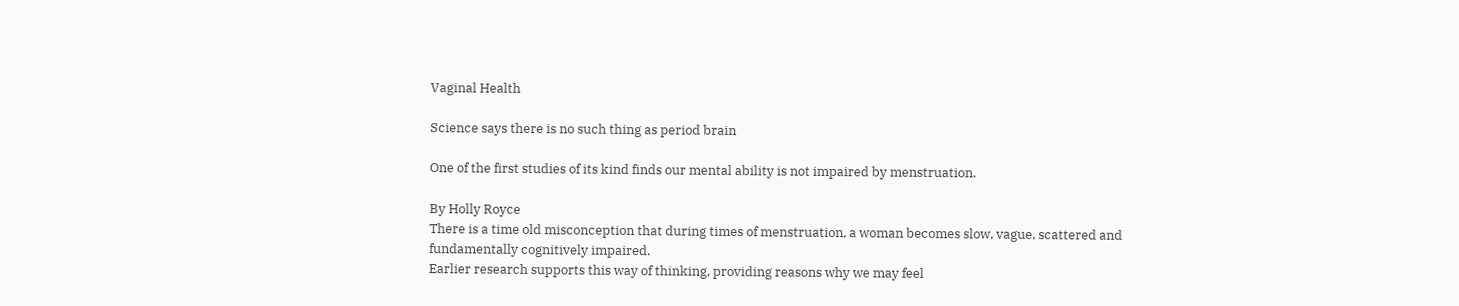Vaginal Health

Science says there is no such thing as period brain

One of the first studies of its kind finds our mental ability is not impaired by menstruation.

By Holly Royce
There is a time old misconception that during times of menstruation, a woman becomes slow, vague, scattered and fundamentally cognitively impaired.
Earlier research supports this way of thinking, providing reasons why we may feel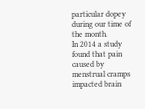particular dopey during our time of the month.
In 2014 a study found that pain caused by menstrual cramps impacted brain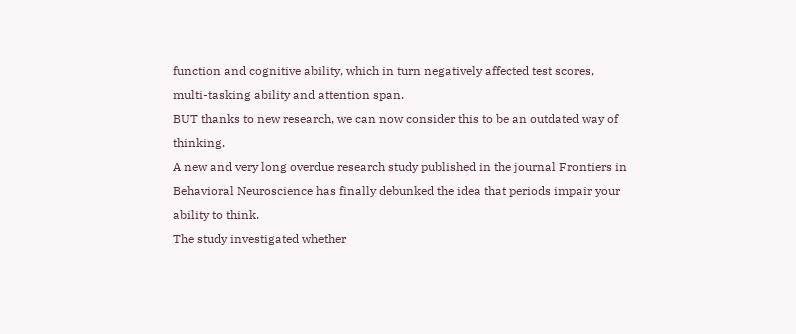function and cognitive ability, which in turn negatively affected test scores, multi-tasking ability and attention span.
BUT thanks to new research, we can now consider this to be an outdated way of thinking.
A new and very long overdue research study published in the journal Frontiers in Behavioral Neuroscience has finally debunked the idea that periods impair your ability to think.
The study investigated whether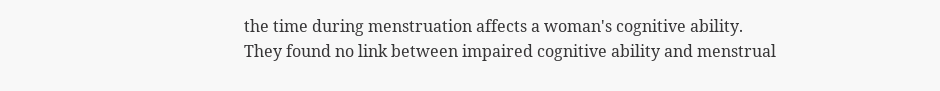the time during menstruation affects a woman's cognitive ability.
They found no link between impaired cognitive ability and menstrual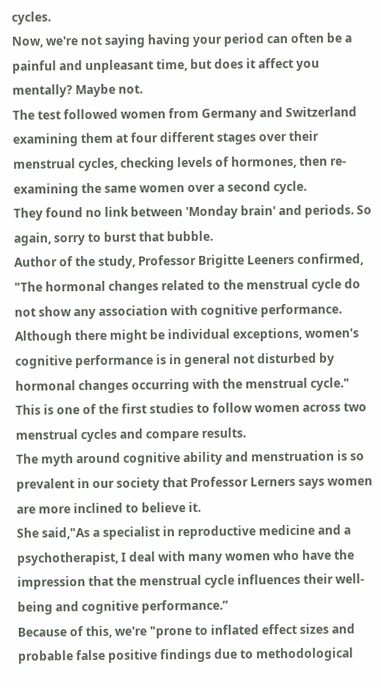cycles.
Now, we're not saying having your period can often be a painful and unpleasant time, but does it affect you mentally? Maybe not.
The test followed women from Germany and Switzerland examining them at four different stages over their menstrual cycles, checking levels of hormones, then re-examining the same women over a second cycle.
They found no link between 'Monday brain' and periods. So again, sorry to burst that bubble.
Author of the study, Professor Brigitte Leeners confirmed, "The hormonal changes related to the menstrual cycle do not show any association with cognitive performance. Although there might be individual exceptions, women's cognitive performance is in general not disturbed by hormonal changes occurring with the menstrual cycle."
This is one of the first studies to follow women across two menstrual cycles and compare results.
The myth around cognitive ability and menstruation is so prevalent in our society that Professor Lerners says women are more inclined to believe it.
She said,"As a specialist in reproductive medicine and a psychotherapist, I deal with many women who have the impression that the menstrual cycle influences their well-being and cognitive performance.”
Because of this, we're "prone to inflated effect sizes and probable false positive findings due to methodological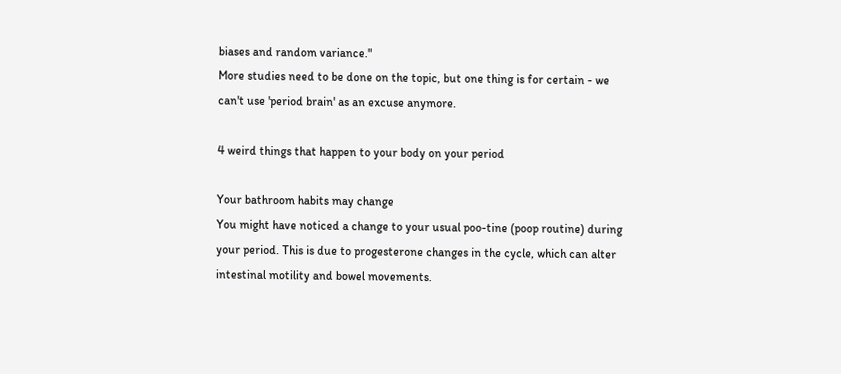biases and random variance."
More studies need to be done on the topic, but one thing is for certain - we can't use 'period brain' as an excuse anymore.

4 weird things that happen to your body on your period

Your bathroom habits may change
You might have noticed a change to your usual poo-tine (poop routine) during your period. This is due to progesterone changes in the cycle, which can alter intestinal motility and bowel movements.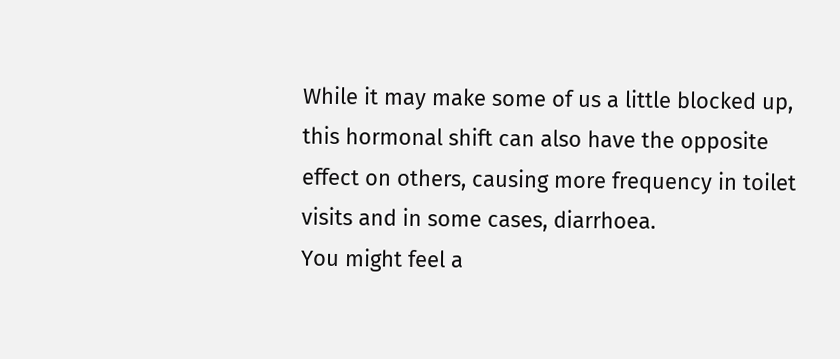While it may make some of us a little blocked up, this hormonal shift can also have the opposite effect on others, causing more frequency in toilet visits and in some cases, diarrhoea.
You might feel a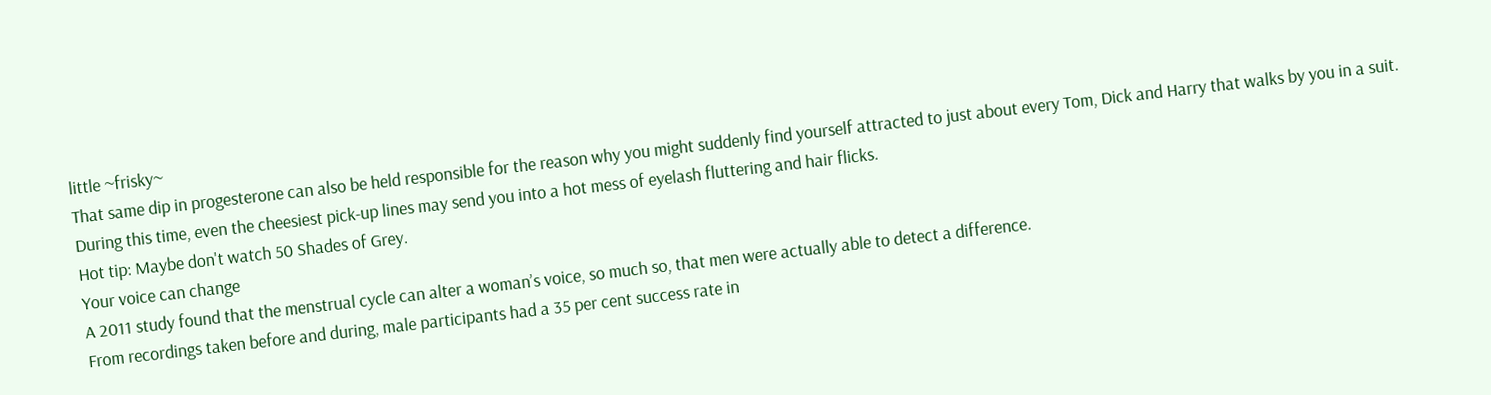little ~frisky~
That same dip in progesterone can also be held responsible for the reason why you might suddenly find yourself attracted to just about every Tom, Dick and Harry that walks by you in a suit.
During this time, even the cheesiest pick-up lines may send you into a hot mess of eyelash fluttering and hair flicks.
Hot tip: Maybe don't watch 50 Shades of Grey.
Your voice can change
A 2011 study found that the menstrual cycle can alter a woman’s voice, so much so, that men were actually able to detect a difference.
From recordings taken before and during, male participants had a 35 per cent success rate in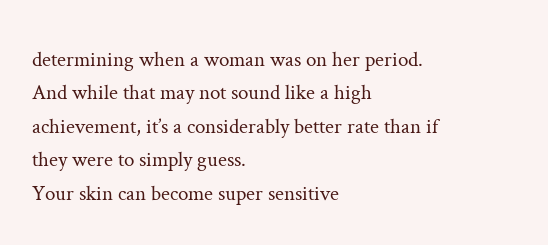determining when a woman was on her period.
And while that may not sound like a high achievement, it’s a considerably better rate than if they were to simply guess.
Your skin can become super sensitive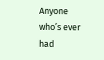Anyone who’s ever had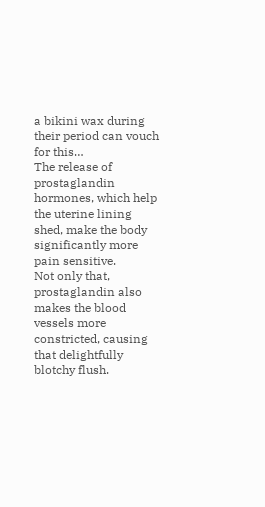a bikini wax during their period can vouch for this…
The release of prostaglandin hormones, which help the uterine lining shed, make the body significantly more pain sensitive.
Not only that, prostaglandin also makes the blood vessels more constricted, causing that delightfully blotchy flush.